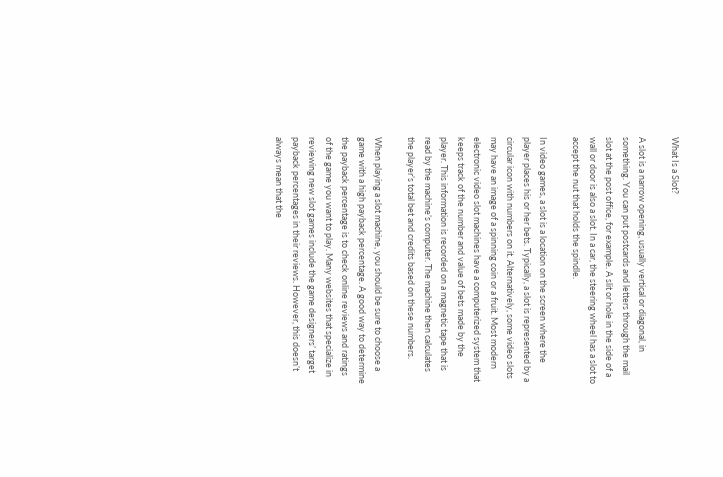What Is a Slot?

A slot is a narrow opening, usually vertical or diagonal, in something. You can put postcards and letters through the mail slot at the post office, for example. A slit or hole in the side of a wall or door is also a slot. In a car, the steering wheel has a slot to accept the nut that holds the spindle.

In video games, a slot is a location on the screen where the player places his or her bets. Typically, a slot is represented by a circular icon with numbers on it. Alternatively, some video slots may have an image of a spinning coin or a fruit. Most modern electronic video slot machines have a computerized system that keeps track of the number and value of bets made by the player. This information is recorded on a magnetic tape that is read by the machine’s computer. The machine then calculates the player’s total bet and credits based on these numbers.

When playing a slot machine, you should be sure to choose a game with a high payback percentage. A good way to determine the payback percentage is to check online reviews and ratings of the game you want to play. Many websites that specialize in reviewing new slot games include the game designers’ target payback percentages in their reviews. However, this doesn’t always mean that the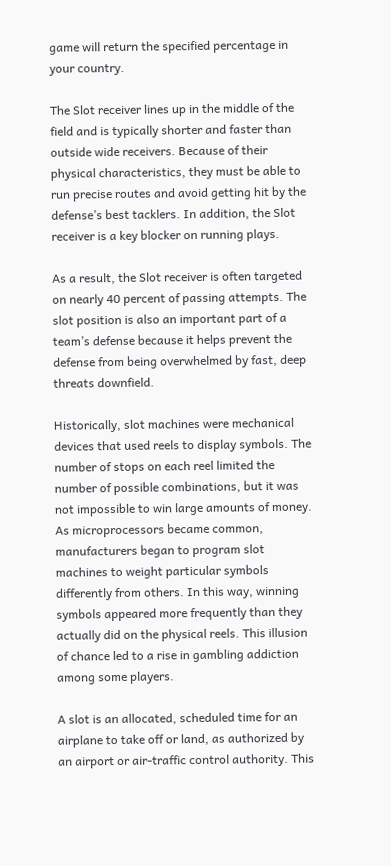game will return the specified percentage in your country.

The Slot receiver lines up in the middle of the field and is typically shorter and faster than outside wide receivers. Because of their physical characteristics, they must be able to run precise routes and avoid getting hit by the defense’s best tacklers. In addition, the Slot receiver is a key blocker on running plays.

As a result, the Slot receiver is often targeted on nearly 40 percent of passing attempts. The slot position is also an important part of a team’s defense because it helps prevent the defense from being overwhelmed by fast, deep threats downfield.

Historically, slot machines were mechanical devices that used reels to display symbols. The number of stops on each reel limited the number of possible combinations, but it was not impossible to win large amounts of money. As microprocessors became common, manufacturers began to program slot machines to weight particular symbols differently from others. In this way, winning symbols appeared more frequently than they actually did on the physical reels. This illusion of chance led to a rise in gambling addiction among some players.

A slot is an allocated, scheduled time for an airplane to take off or land, as authorized by an airport or air-traffic control authority. This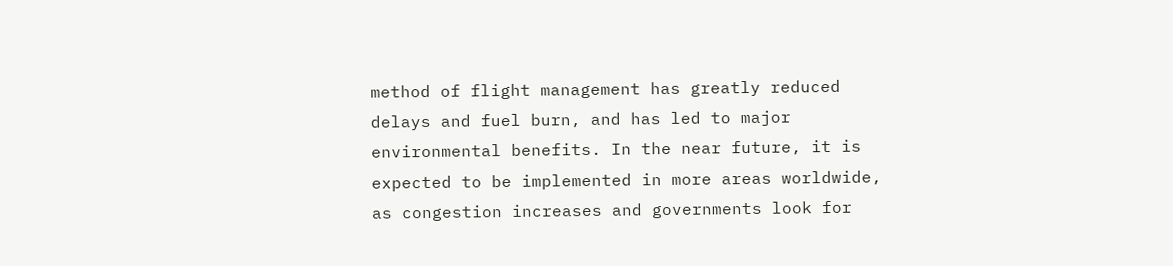method of flight management has greatly reduced delays and fuel burn, and has led to major environmental benefits. In the near future, it is expected to be implemented in more areas worldwide, as congestion increases and governments look for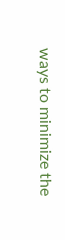ways to minimize the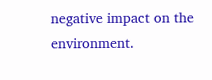negative impact on the environment.